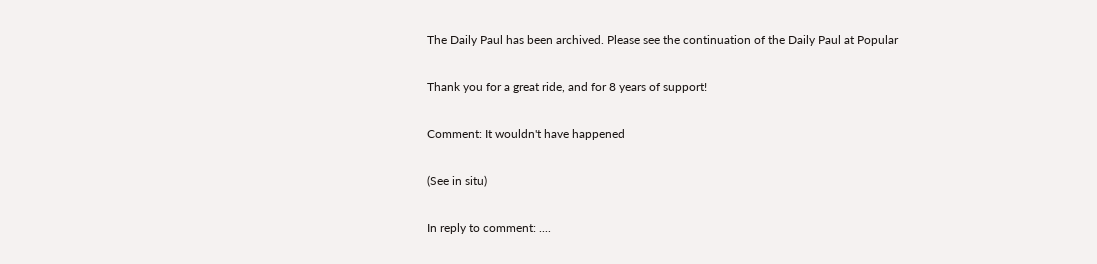The Daily Paul has been archived. Please see the continuation of the Daily Paul at Popular

Thank you for a great ride, and for 8 years of support!

Comment: It wouldn't have happened

(See in situ)

In reply to comment: ....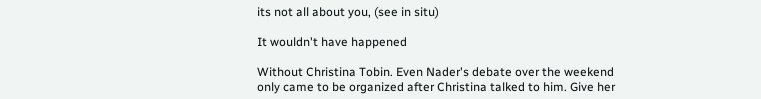its not all about you, (see in situ)

It wouldn't have happened

Without Christina Tobin. Even Nader's debate over the weekend only came to be organized after Christina talked to him. Give her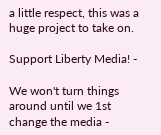a little respect, this was a huge project to take on.

Support Liberty Media! -

We won't turn things around until we 1st change the media -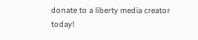donate to a liberty media creator today!